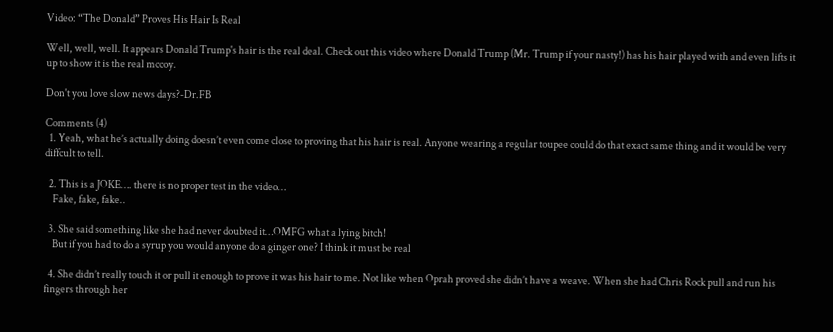Video: “The Donald” Proves His Hair Is Real

Well, well, well. It appears Donald Trump's hair is the real deal. Check out this video where Donald Trump (Mr. Trump if your nasty!) has his hair played with and even lifts it up to show it is the real mccoy.

Don't you love slow news days?-Dr.FB

Comments (4)
  1. Yeah, what he’s actually doing doesn’t even come close to proving that his hair is real. Anyone wearing a regular toupee could do that exact same thing and it would be very diffcult to tell.

  2. This is a JOKE…. there is no proper test in the video…
    Fake, fake, fake..

  3. She said something like she had never doubted it…OMFG what a lying bitch!
    But if you had to do a syrup you would anyone do a ginger one? I think it must be real

  4. She didn’t really touch it or pull it enough to prove it was his hair to me. Not like when Oprah proved she didn’t have a weave. When she had Chris Rock pull and run his fingers through her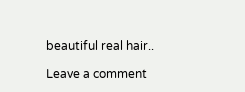beautiful real hair..

Leave a comment